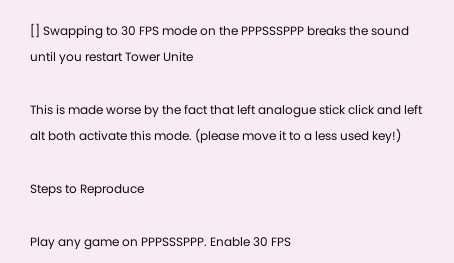[] Swapping to 30 FPS mode on the PPPSSSPPP breaks the sound until you restart Tower Unite

This is made worse by the fact that left analogue stick click and left alt both activate this mode. (please move it to a less used key!)

Steps to Reproduce

Play any game on PPPSSSPPP. Enable 30 FPS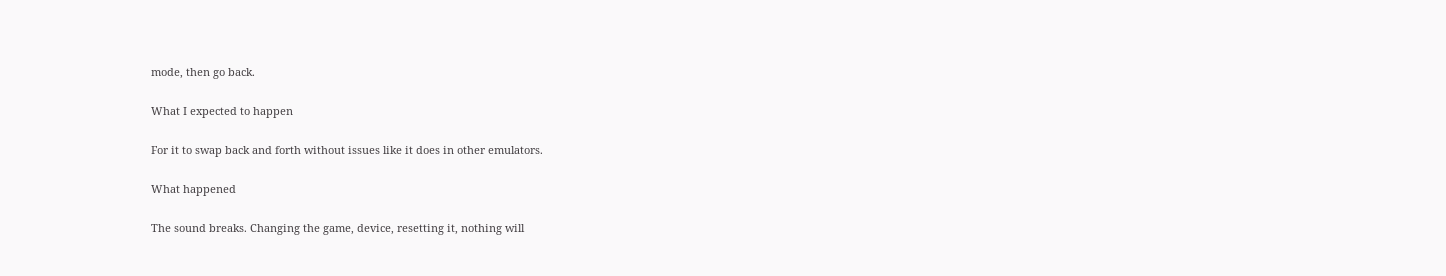mode, then go back.

What I expected to happen

For it to swap back and forth without issues like it does in other emulators.

What happened

The sound breaks. Changing the game, device, resetting it, nothing will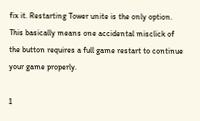fix it. Restarting Tower unite is the only option. This basically means one accidental misclick of the button requires a full game restart to continue your game properly.

1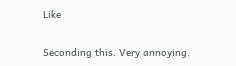Like

Seconding this. Very annoying.